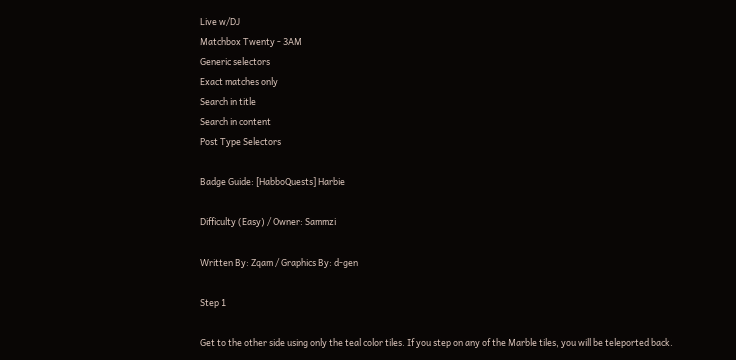Live w/DJ
Matchbox Twenty - 3AM
Generic selectors
Exact matches only
Search in title
Search in content
Post Type Selectors

Badge Guide: [HabboQuests] Harbie

Difficulty (Easy) / Owner: Sammzi

Written By: Zqam / Graphics By: d-gen

Step 1

Get to the other side using only the teal color tiles. If you step on any of the Marble tiles, you will be teleported back.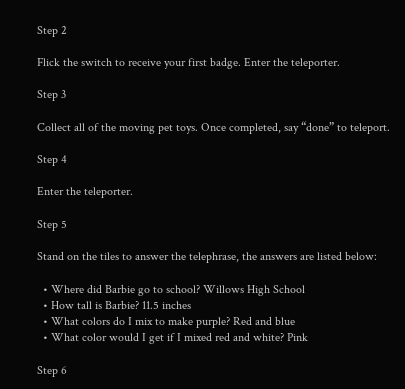Step 2

Flick the switch to receive your first badge. Enter the teleporter.

Step 3

Collect all of the moving pet toys. Once completed, say “done” to teleport.

Step 4

Enter the teleporter.

Step 5

Stand on the tiles to answer the telephrase, the answers are listed below:

  • Where did Barbie go to school? Willows High School
  • How tall is Barbie? 11.5 inches
  • What colors do I mix to make purple? Red and blue
  • What color would I get if I mixed red and white? Pink

Step 6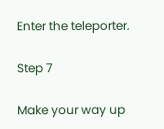Enter the teleporter.

Step 7

Make your way up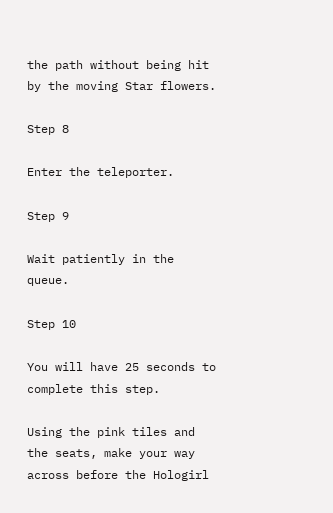the path without being hit by the moving Star flowers.

Step 8

Enter the teleporter.

Step 9

Wait patiently in the queue.

Step 10

You will have 25 seconds to complete this step.

Using the pink tiles and the seats, make your way across before the Hologirl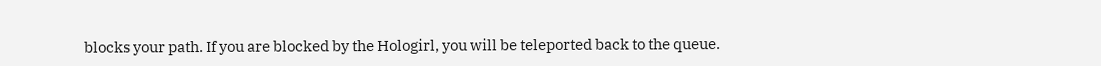blocks your path. If you are blocked by the Hologirl, you will be teleported back to the queue.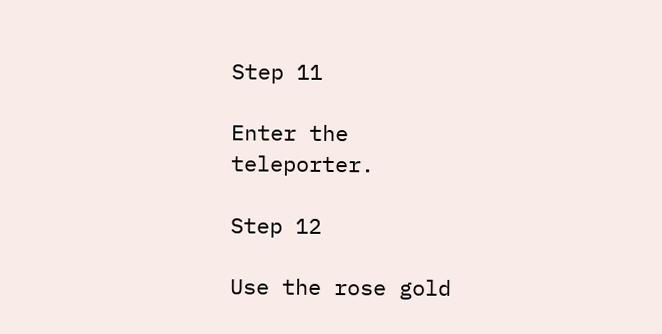Step 11

Enter the teleporter.

Step 12

Use the rose gold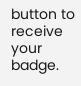button to receive your badge.